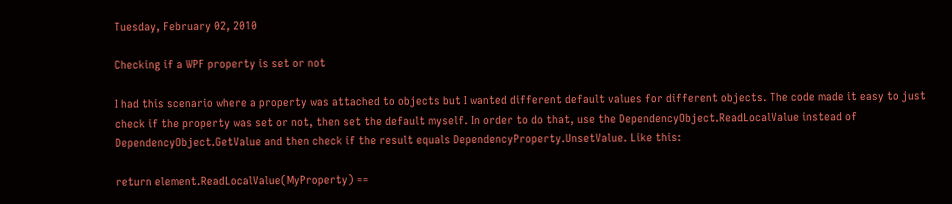Tuesday, February 02, 2010

Checking if a WPF property is set or not

I had this scenario where a property was attached to objects but I wanted different default values for different objects. The code made it easy to just check if the property was set or not, then set the default myself. In order to do that, use the DependencyObject.ReadLocalValue instead of DependencyObject.GetValue and then check if the result equals DependencyProperty.UnsetValue. Like this:

return element.ReadLocalValue(MyProperty) ==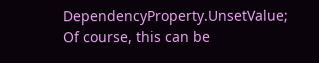DependencyProperty.UnsetValue;
Of course, this can be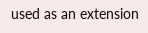used as an extension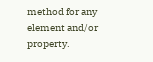method for any element and/or property.